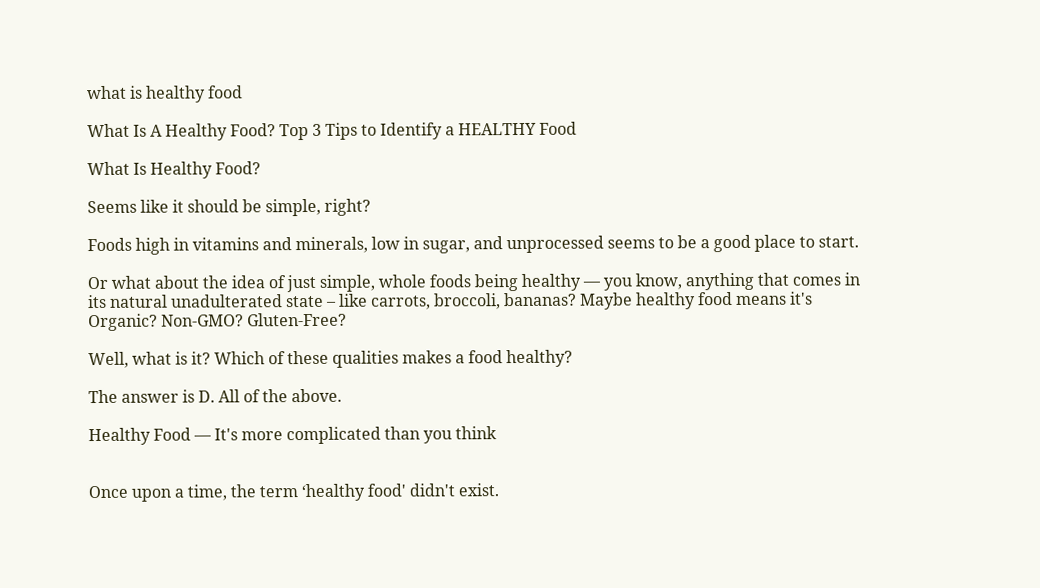what is healthy food

What Is A Healthy Food? Top 3 Tips to Identify a HEALTHY Food

What Is Healthy Food?

Seems like it should be simple, right?

Foods high in vitamins and minerals, low in sugar, and unprocessed seems to be a good place to start.

Or what about the idea of just simple, whole foods being healthy — you know, anything that comes in its natural unadulterated state – like carrots, broccoli, bananas? Maybe healthy food means it's Organic? Non-GMO? Gluten-Free?

Well, what is it? Which of these qualities makes a food healthy?

The answer is D. All of the above.

Healthy Food — It's more complicated than you think


Once upon a time, the term ‘healthy food' didn't exist.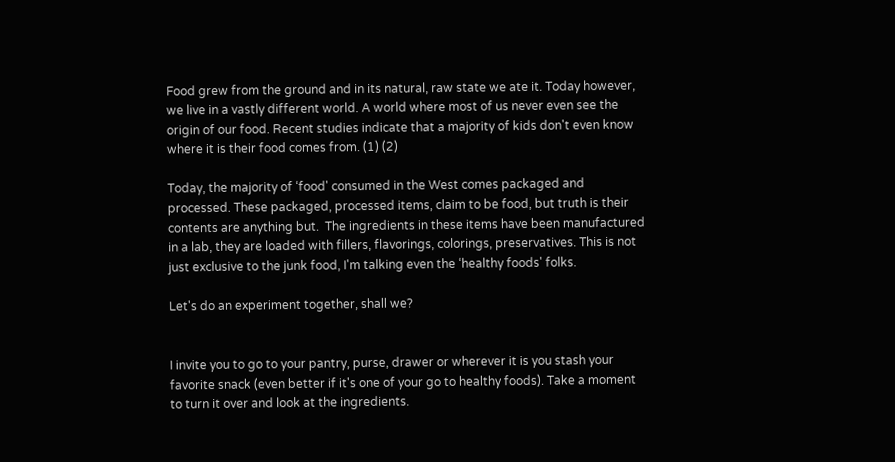Food grew from the ground and in its natural, raw state we ate it. Today however, we live in a vastly different world. A world where most of us never even see the origin of our food. Recent studies indicate that a majority of kids don't even know where it is their food comes from. (1) (2)

Today, the majority of ‘food' consumed in the West comes packaged and processed. These packaged, processed items, claim to be food, but truth is their contents are anything but.  The ingredients in these items have been manufactured in a lab, they are loaded with fillers, flavorings, colorings, preservatives. This is not just exclusive to the junk food, I'm talking even the ‘healthy foods' folks.

Let's do an experiment together, shall we?


I invite you to go to your pantry, purse, drawer or wherever it is you stash your favorite snack (even better if it's one of your go to healthy foods). Take a moment to turn it over and look at the ingredients.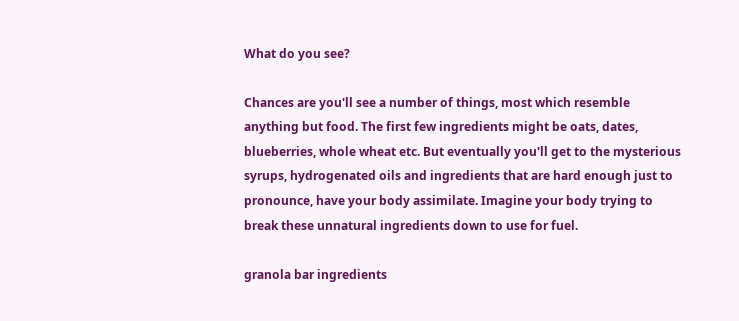What do you see?

Chances are you'll see a number of things, most which resemble anything but food. The first few ingredients might be oats, dates, blueberries, whole wheat etc. But eventually you'll get to the mysterious syrups, hydrogenated oils and ingredients that are hard enough just to pronounce, have your body assimilate. Imagine your body trying to break these unnatural ingredients down to use for fuel.

granola bar ingredients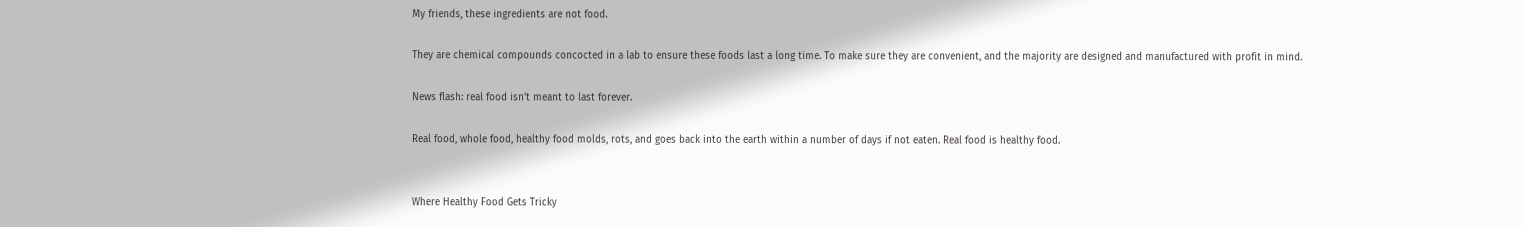My friends, these ingredients are not food.

They are chemical compounds concocted in a lab to ensure these foods last a long time. To make sure they are convenient, and the majority are designed and manufactured with profit in mind.

News flash: real food isn't meant to last forever.

Real food, whole food, healthy food molds, rots, and goes back into the earth within a number of days if not eaten. Real food is healthy food.


Where Healthy Food Gets Tricky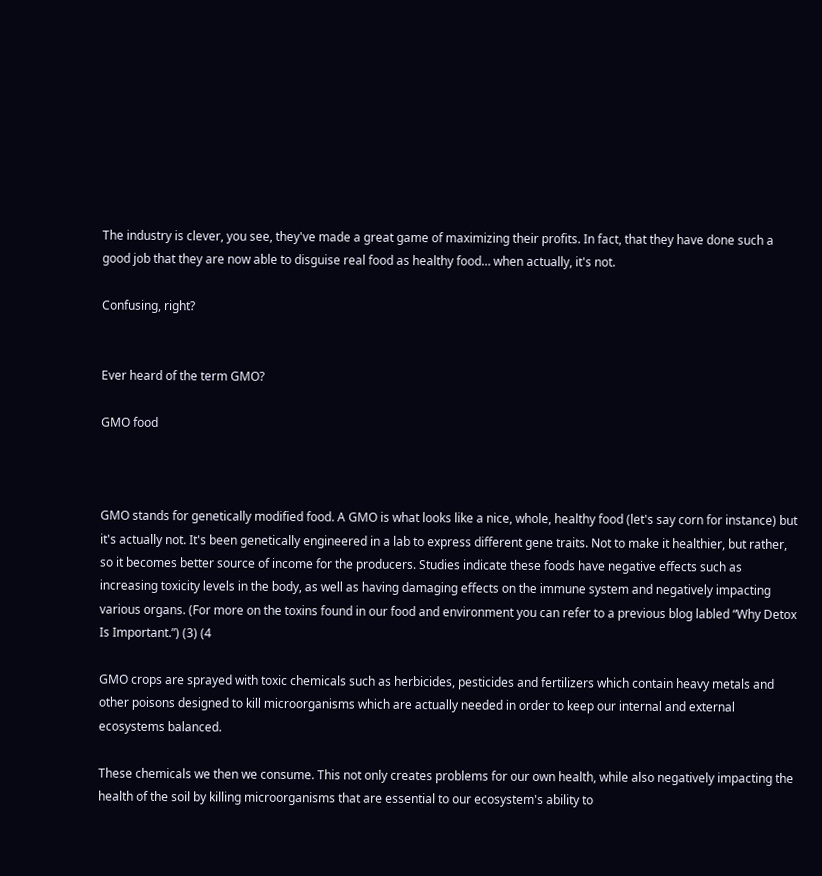The industry is clever, you see, they've made a great game of maximizing their profits. In fact, that they have done such a good job that they are now able to disguise real food as healthy food… when actually, it's not.

Confusing, right?


Ever heard of the term GMO?

GMO food



GMO stands for genetically modified food. A GMO is what looks like a nice, whole, healthy food (let's say corn for instance) but it's actually not. It's been genetically engineered in a lab to express different gene traits. Not to make it healthier, but rather, so it becomes better source of income for the producers. Studies indicate these foods have negative effects such as increasing toxicity levels in the body, as well as having damaging effects on the immune system and negatively impacting various organs. (For more on the toxins found in our food and environment you can refer to a previous blog labled “Why Detox Is Important.”) (3) (4

GMO crops are sprayed with toxic chemicals such as herbicides, pesticides and fertilizers which contain heavy metals and other poisons designed to kill microorganisms which are actually needed in order to keep our internal and external ecosystems balanced.

These chemicals we then we consume. This not only creates problems for our own health, while also negatively impacting the health of the soil by killing microorganisms that are essential to our ecosystem's ability to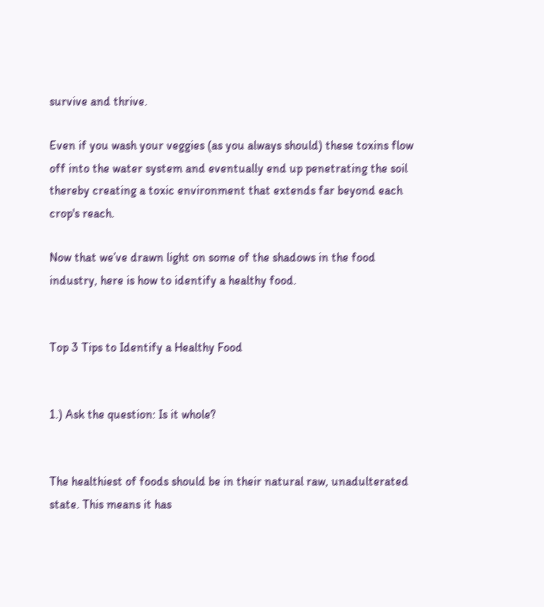survive and thrive.

Even if you wash your veggies (as you always should) these toxins flow off into the water system and eventually end up penetrating the soil thereby creating a toxic environment that extends far beyond each crop's reach.

Now that we’ve drawn light on some of the shadows in the food industry, here is how to identify a healthy food.


Top 3 Tips to Identify a Healthy Food


1.) Ask the question: Is it whole?


The healthiest of foods should be in their natural raw, unadulterated state. This means it has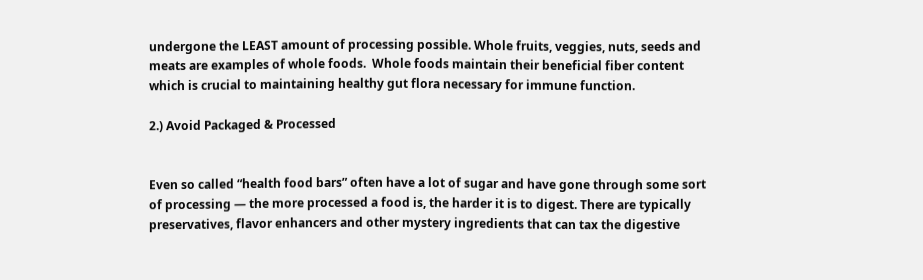undergone the LEAST amount of processing possible. Whole fruits, veggies, nuts, seeds and meats are examples of whole foods.  Whole foods maintain their beneficial fiber content which is crucial to maintaining healthy gut flora necessary for immune function.

2.) Avoid Packaged & Processed


Even so called “health food bars” often have a lot of sugar and have gone through some sort of processing — the more processed a food is, the harder it is to digest. There are typically preservatives, flavor enhancers and other mystery ingredients that can tax the digestive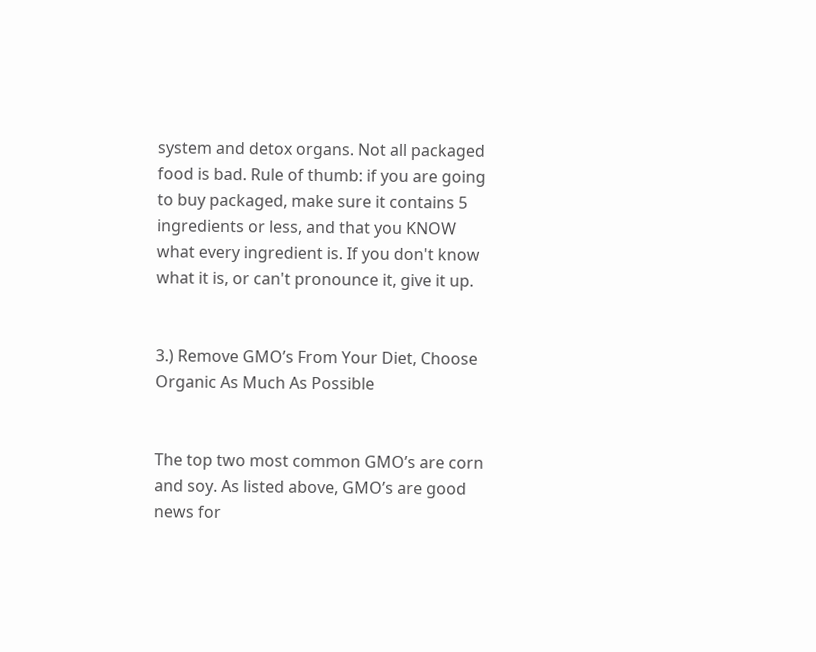system and detox organs. Not all packaged food is bad. Rule of thumb: if you are going to buy packaged, make sure it contains 5 ingredients or less, and that you KNOW what every ingredient is. If you don't know what it is, or can't pronounce it, give it up.


3.) Remove GMO’s From Your Diet, Choose Organic As Much As Possible


The top two most common GMO’s are corn and soy. As listed above, GMO’s are good news for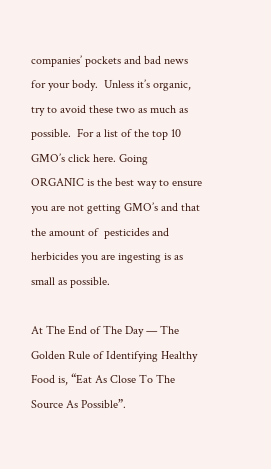companies’ pockets and bad news for your body.  Unless it’s organic, try to avoid these two as much as possible.  For a list of the top 10 GMO’s click here. Going ORGANIC is the best way to ensure you are not getting GMO’s and that the amount of  pesticides and herbicides you are ingesting is as small as possible.

At The End of The Day — The Golden Rule of Identifying Healthy Food is, “Eat As Close To The Source As Possible”.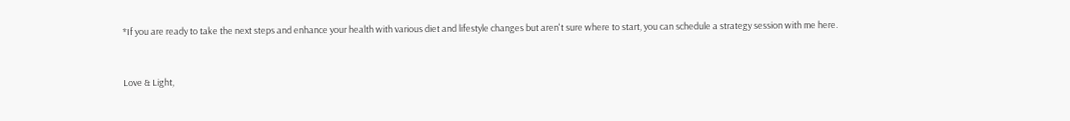*If you are ready to take the next steps and enhance your health with various diet and lifestyle changes but aren't sure where to start, you can schedule a strategy session with me here.


Love & Light,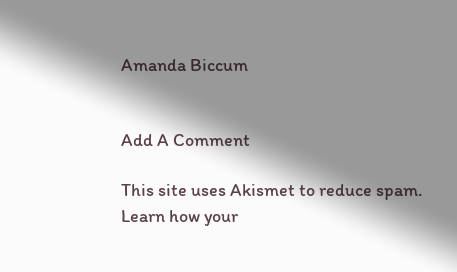Amanda Biccum


Add A Comment

This site uses Akismet to reduce spam. Learn how your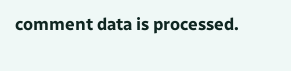comment data is processed.